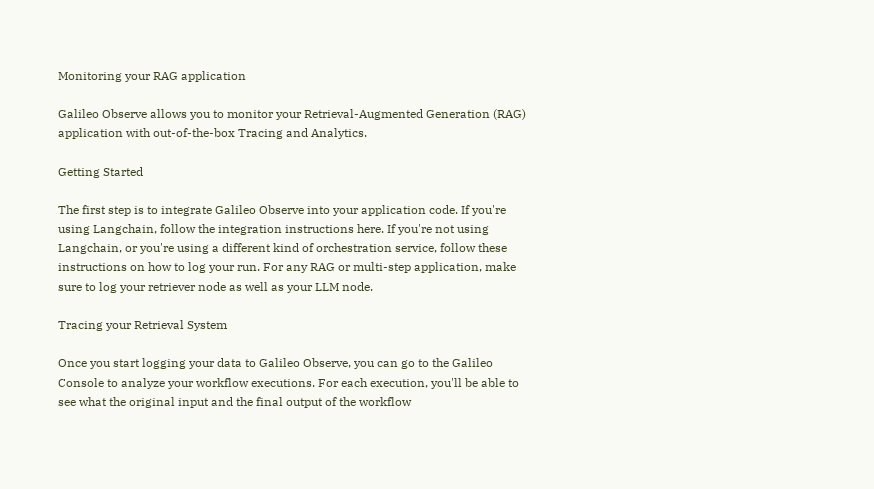Monitoring your RAG application

Galileo Observe allows you to monitor your Retrieval-Augmented Generation (RAG) application with out-of-the-box Tracing and Analytics.

Getting Started

The first step is to integrate Galileo Observe into your application code. If you're using Langchain, follow the integration instructions here. If you're not using Langchain, or you're using a different kind of orchestration service, follow these instructions on how to log your run. For any RAG or multi-step application, make sure to log your retriever node as well as your LLM node.

Tracing your Retrieval System

Once you start logging your data to Galileo Observe, you can go to the Galileo Console to analyze your workflow executions. For each execution, you'll be able to see what the original input and the final output of the workflow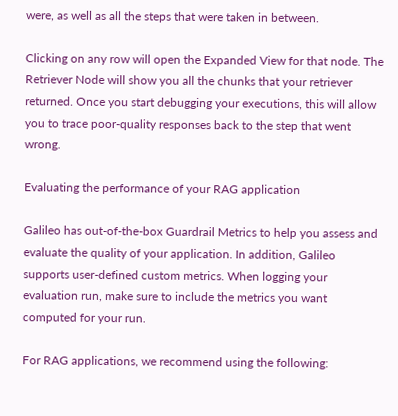were, as well as all the steps that were taken in between.

Clicking on any row will open the Expanded View for that node. The Retriever Node will show you all the chunks that your retriever returned. Once you start debugging your executions, this will allow you to trace poor-quality responses back to the step that went wrong.

Evaluating the performance of your RAG application

Galileo has out-of-the-box Guardrail Metrics to help you assess and evaluate the quality of your application. In addition, Galileo supports user-defined custom metrics. When logging your evaluation run, make sure to include the metrics you want computed for your run.

For RAG applications, we recommend using the following: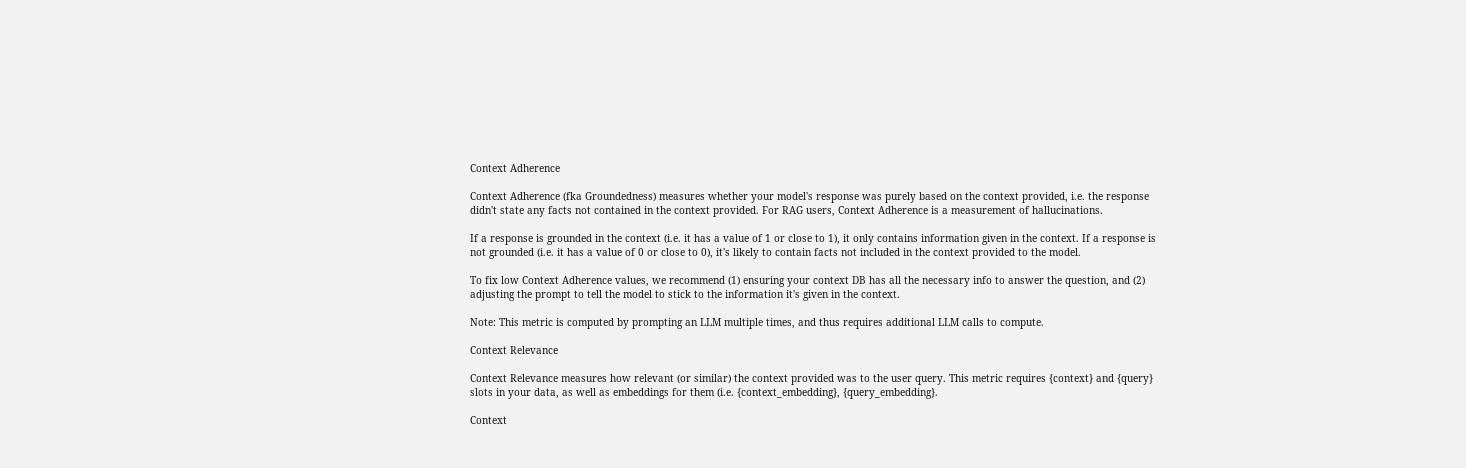Context Adherence

Context Adherence (fka Groundedness) measures whether your model's response was purely based on the context provided, i.e. the response didn't state any facts not contained in the context provided. For RAG users, Context Adherence is a measurement of hallucinations.

If a response is grounded in the context (i.e. it has a value of 1 or close to 1), it only contains information given in the context. If a response is not grounded (i.e. it has a value of 0 or close to 0), it's likely to contain facts not included in the context provided to the model.

To fix low Context Adherence values, we recommend (1) ensuring your context DB has all the necessary info to answer the question, and (2) adjusting the prompt to tell the model to stick to the information it's given in the context.

Note: This metric is computed by prompting an LLM multiple times, and thus requires additional LLM calls to compute.

Context Relevance

Context Relevance measures how relevant (or similar) the context provided was to the user query. This metric requires {context} and {query} slots in your data, as well as embeddings for them (i.e. {context_embedding}, {query_embedding}.

Context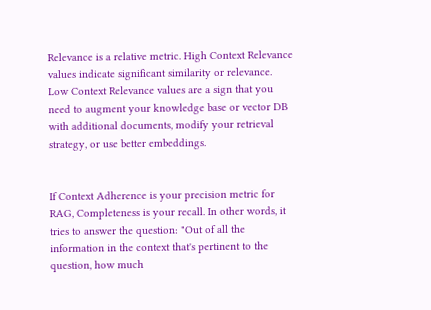Relevance is a relative metric. High Context Relevance values indicate significant similarity or relevance. Low Context Relevance values are a sign that you need to augment your knowledge base or vector DB with additional documents, modify your retrieval strategy, or use better embeddings.


If Context Adherence is your precision metric for RAG, Completeness is your recall. In other words, it tries to answer the question: "Out of all the information in the context that's pertinent to the question, how much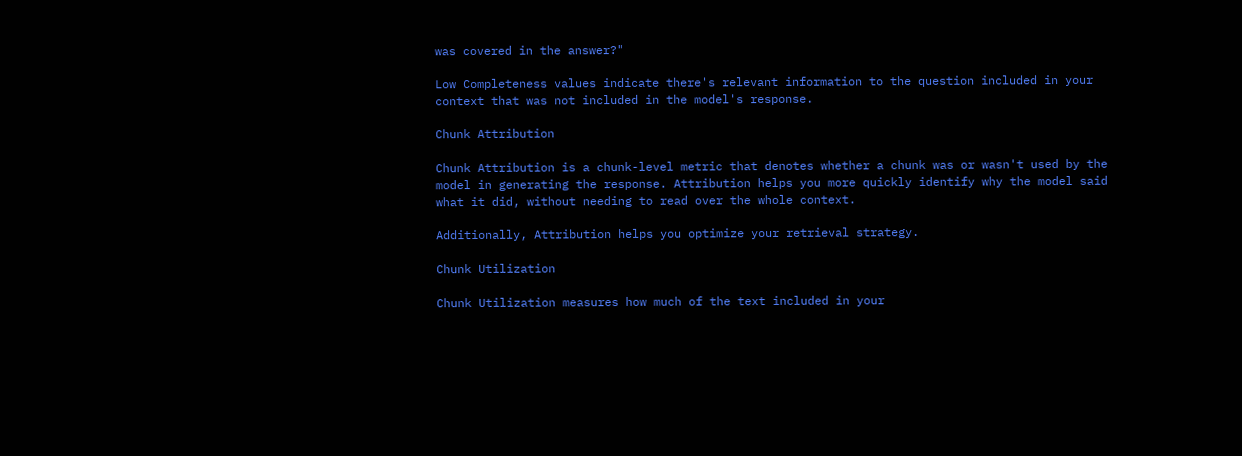was covered in the answer?"

Low Completeness values indicate there's relevant information to the question included in your context that was not included in the model's response.

Chunk Attribution

Chunk Attribution is a chunk-level metric that denotes whether a chunk was or wasn't used by the model in generating the response. Attribution helps you more quickly identify why the model said what it did, without needing to read over the whole context.

Additionally, Attribution helps you optimize your retrieval strategy.

Chunk Utilization

Chunk Utilization measures how much of the text included in your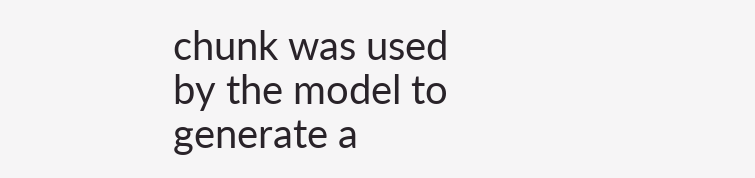chunk was used by the model to generate a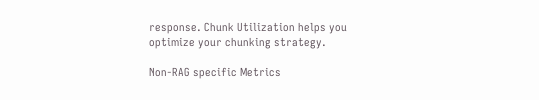response. Chunk Utilization helps you optimize your chunking strategy.

Non-RAG specific Metrics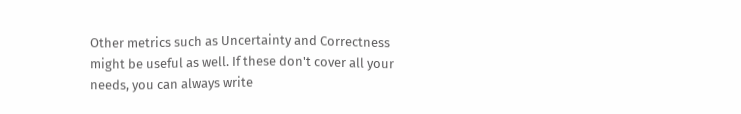Other metrics such as Uncertainty and Correctness might be useful as well. If these don't cover all your needs, you can always write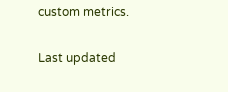custom metrics.

Last updated